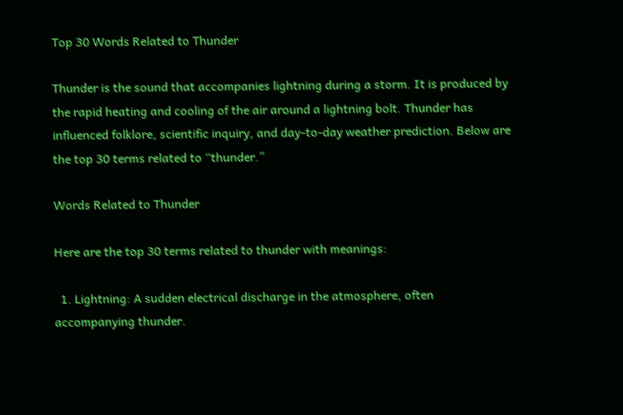Top 30 Words Related to Thunder

Thunder is the sound that accompanies lightning during a storm. It is produced by the rapid heating and cooling of the air around a lightning bolt. Thunder has influenced folklore, scientific inquiry, and day-to-day weather prediction. Below are the top 30 terms related to “thunder.”

Words Related to Thunder

Here are the top 30 terms related to thunder with meanings:

  1. Lightning: A sudden electrical discharge in the atmosphere, often accompanying thunder.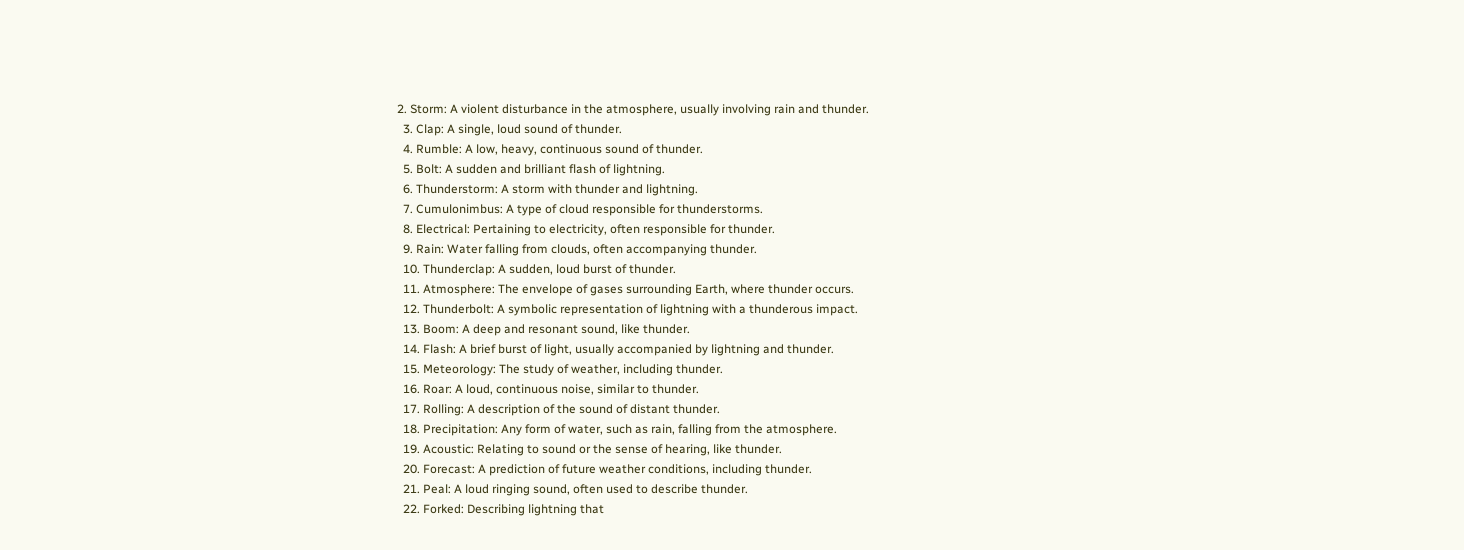2. Storm: A violent disturbance in the atmosphere, usually involving rain and thunder.
  3. Clap: A single, loud sound of thunder.
  4. Rumble: A low, heavy, continuous sound of thunder.
  5. Bolt: A sudden and brilliant flash of lightning.
  6. Thunderstorm: A storm with thunder and lightning.
  7. Cumulonimbus: A type of cloud responsible for thunderstorms.
  8. Electrical: Pertaining to electricity, often responsible for thunder.
  9. Rain: Water falling from clouds, often accompanying thunder.
  10. Thunderclap: A sudden, loud burst of thunder.
  11. Atmosphere: The envelope of gases surrounding Earth, where thunder occurs.
  12. Thunderbolt: A symbolic representation of lightning with a thunderous impact.
  13. Boom: A deep and resonant sound, like thunder.
  14. Flash: A brief burst of light, usually accompanied by lightning and thunder.
  15. Meteorology: The study of weather, including thunder.
  16. Roar: A loud, continuous noise, similar to thunder.
  17. Rolling: A description of the sound of distant thunder.
  18. Precipitation: Any form of water, such as rain, falling from the atmosphere.
  19. Acoustic: Relating to sound or the sense of hearing, like thunder.
  20. Forecast: A prediction of future weather conditions, including thunder.
  21. Peal: A loud ringing sound, often used to describe thunder.
  22. Forked: Describing lightning that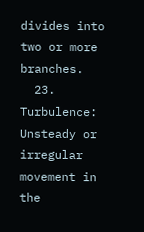divides into two or more branches.
  23. Turbulence: Unsteady or irregular movement in the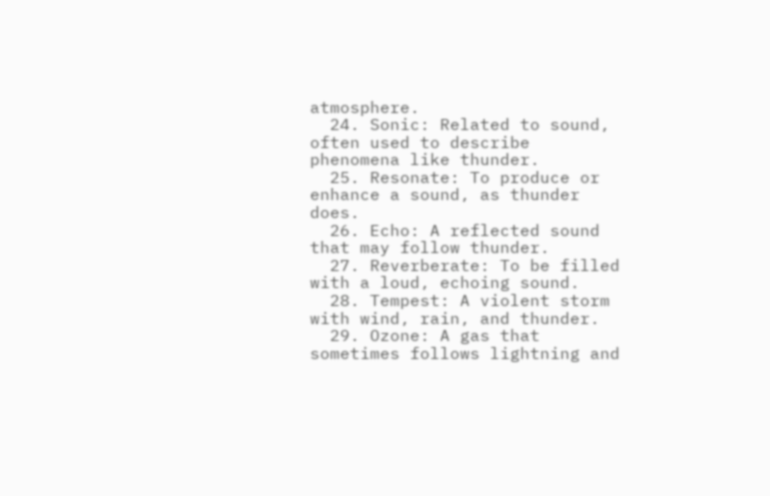atmosphere.
  24. Sonic: Related to sound, often used to describe phenomena like thunder.
  25. Resonate: To produce or enhance a sound, as thunder does.
  26. Echo: A reflected sound that may follow thunder.
  27. Reverberate: To be filled with a loud, echoing sound.
  28. Tempest: A violent storm with wind, rain, and thunder.
  29. Ozone: A gas that sometimes follows lightning and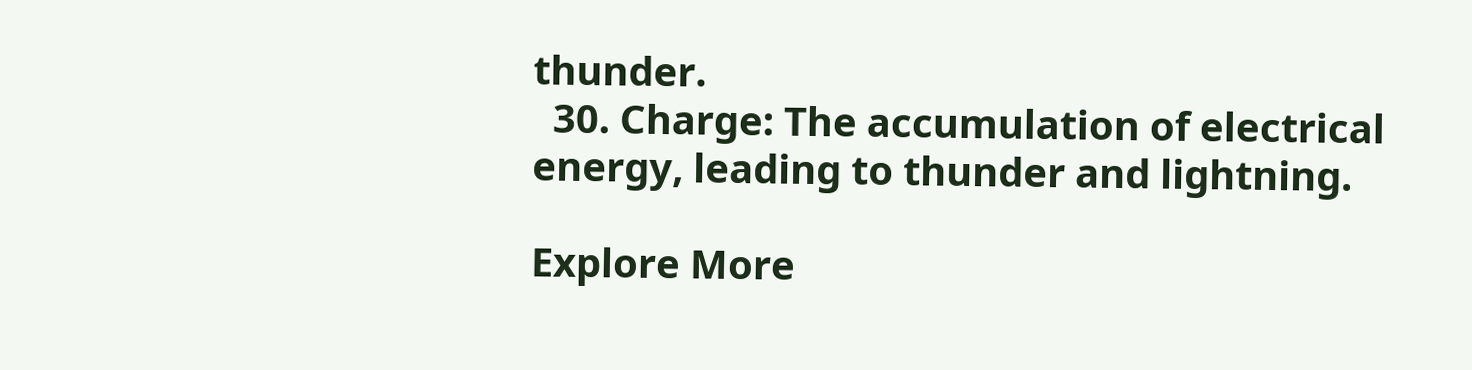thunder.
  30. Charge: The accumulation of electrical energy, leading to thunder and lightning.

Explore More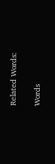Related Words:

Words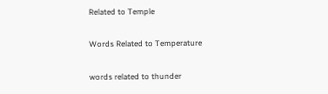Related to Temple

Words Related to Temperature

words related to thunder